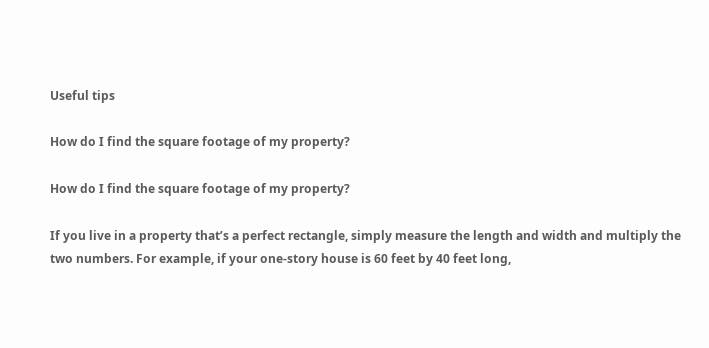Useful tips

How do I find the square footage of my property?

How do I find the square footage of my property?

If you live in a property that’s a perfect rectangle, simply measure the length and width and multiply the two numbers. For example, if your one-story house is 60 feet by 40 feet long,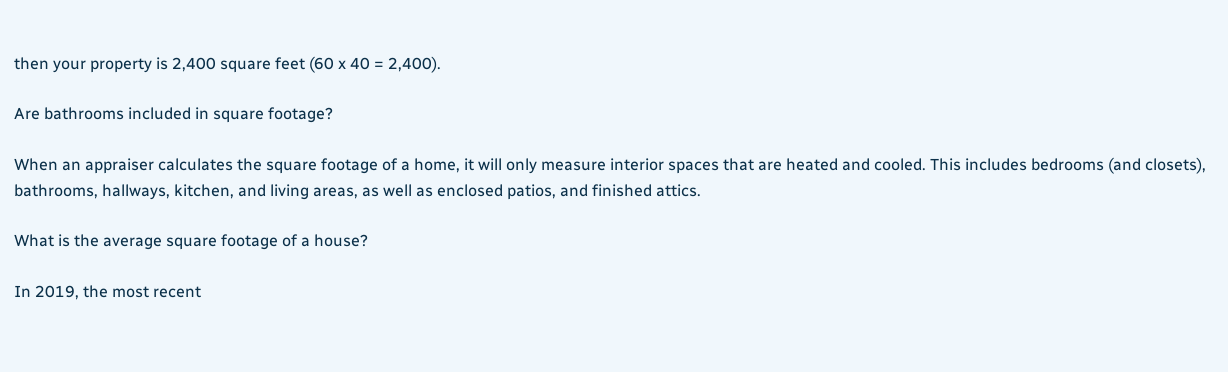then your property is 2,400 square feet (60 x 40 = 2,400).

Are bathrooms included in square footage?

When an appraiser calculates the square footage of a home, it will only measure interior spaces that are heated and cooled. This includes bedrooms (and closets), bathrooms, hallways, kitchen, and living areas, as well as enclosed patios, and finished attics.

What is the average square footage of a house?

In 2019, the most recent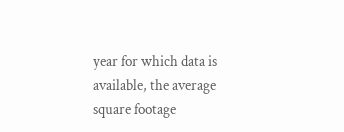year for which data is available, the average square footage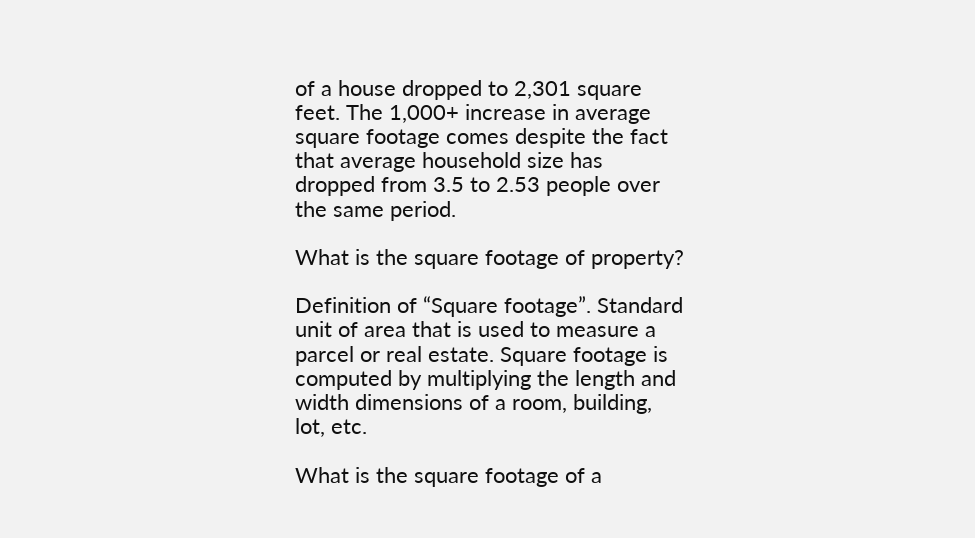of a house dropped to 2,301 square feet. The 1,000+ increase in average square footage comes despite the fact that average household size has dropped from 3.5 to 2.53 people over the same period.

What is the square footage of property?

Definition of “Square footage”. Standard unit of area that is used to measure a parcel or real estate. Square footage is computed by multiplying the length and width dimensions of a room, building, lot, etc.

What is the square footage of a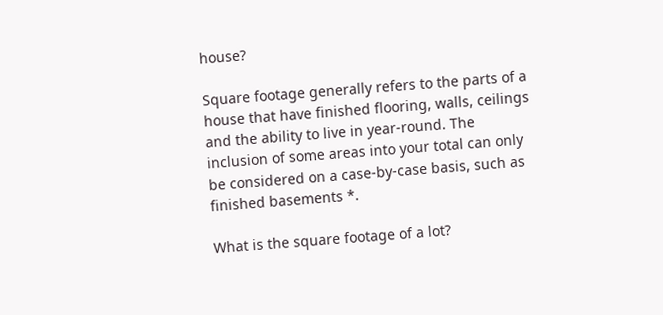house?

Square footage generally refers to the parts of a house that have finished flooring, walls, ceilings and the ability to live in year-round. The inclusion of some areas into your total can only be considered on a case-by-case basis, such as finished basements *.

What is the square footage of a lot?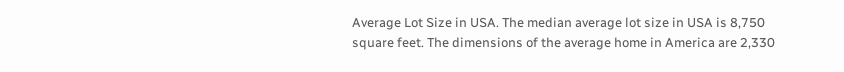Average Lot Size in USA. The median average lot size in USA is 8,750 square feet. The dimensions of the average home in America are 2,330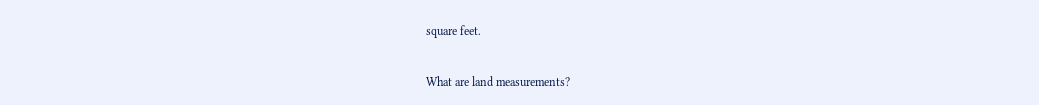square feet.

What are land measurements?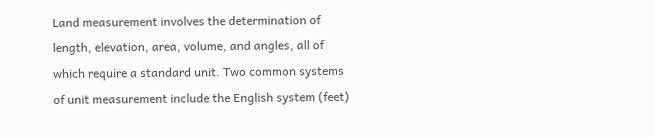Land measurement involves the determination of length, elevation, area, volume, and angles, all of which require a standard unit. Two common systems of unit measurement include the English system (feet)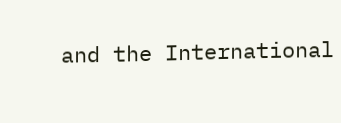and the International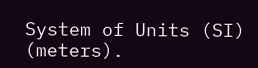System of Units (SI) (meters).